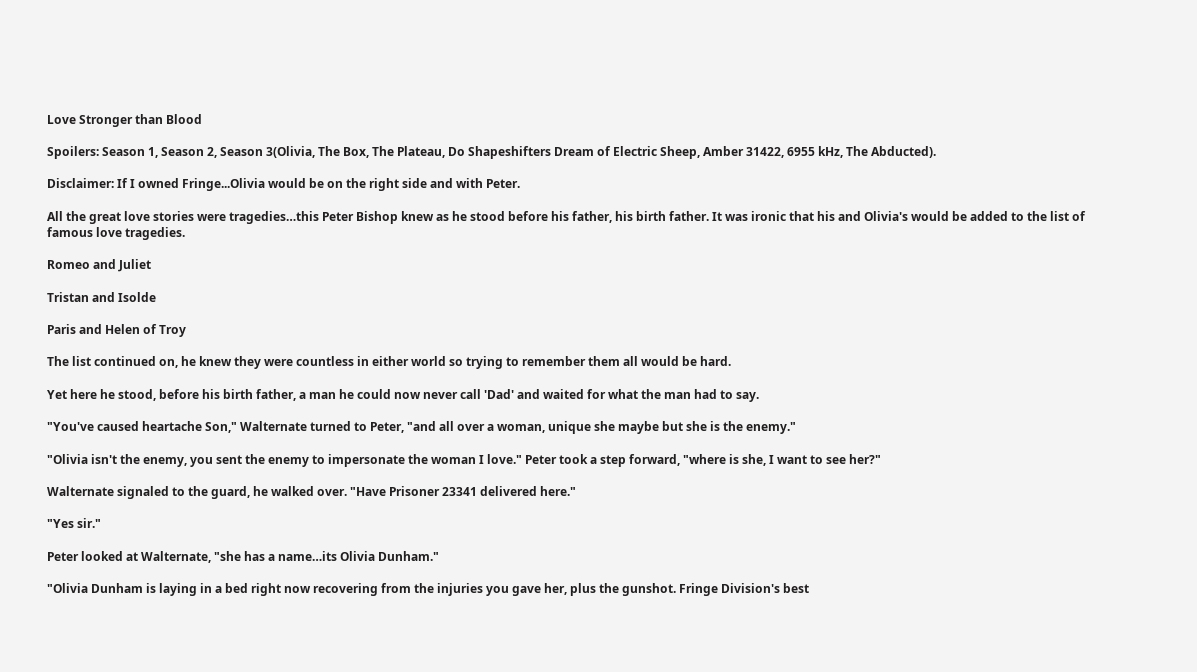Love Stronger than Blood

Spoilers: Season 1, Season 2, Season 3(Olivia, The Box, The Plateau, Do Shapeshifters Dream of Electric Sheep, Amber 31422, 6955 kHz, The Abducted).

Disclaimer: If I owned Fringe...Olivia would be on the right side and with Peter.

All the great love stories were tragedies…this Peter Bishop knew as he stood before his father, his birth father. It was ironic that his and Olivia's would be added to the list of famous love tragedies.

Romeo and Juliet

Tristan and Isolde

Paris and Helen of Troy

The list continued on, he knew they were countless in either world so trying to remember them all would be hard.

Yet here he stood, before his birth father, a man he could now never call 'Dad' and waited for what the man had to say.

"You've caused heartache Son," Walternate turned to Peter, "and all over a woman, unique she maybe but she is the enemy."

"Olivia isn't the enemy, you sent the enemy to impersonate the woman I love." Peter took a step forward, "where is she, I want to see her?"

Walternate signaled to the guard, he walked over. "Have Prisoner 23341 delivered here."

"Yes sir."

Peter looked at Walternate, "she has a name…its Olivia Dunham."

"Olivia Dunham is laying in a bed right now recovering from the injuries you gave her, plus the gunshot. Fringe Division's best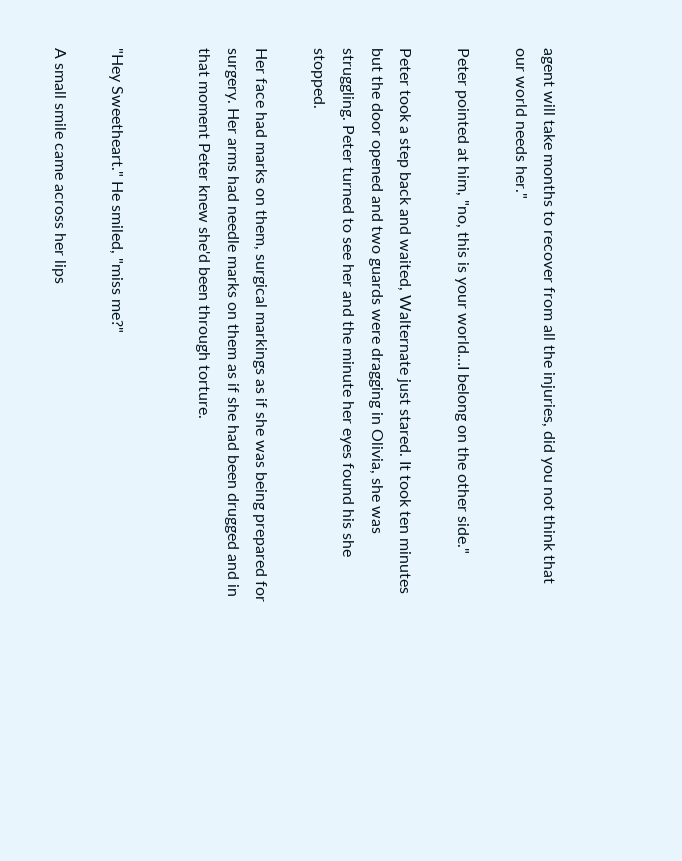agent will take months to recover from all the injuries, did you not think that our world needs her."

Peter pointed at him, "no, this is your world…I belong on the other side."

Peter took a step back and waited, Walternate just stared. It took ten minutes but the door opened and two guards were dragging in Olivia, she was struggling. Peter turned to see her and the minute her eyes found his she stopped.

Her face had marks on them, surgical markings as if she was being prepared for surgery. Her arms had needle marks on them as if she had been drugged and in that moment Peter knew she'd been through torture.


"Hey Sweetheart." He smiled, "miss me?"

A small smile came across her lips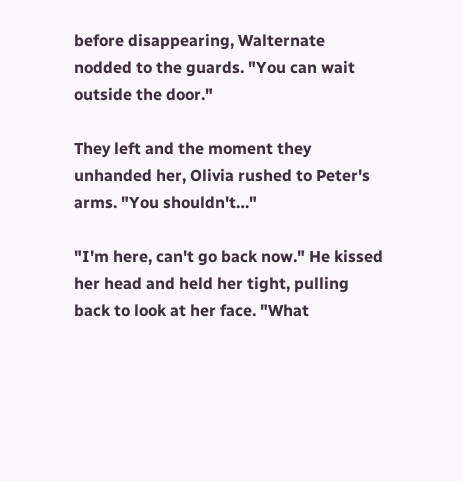before disappearing, Walternate nodded to the guards. "You can wait outside the door."

They left and the moment they unhanded her, Olivia rushed to Peter's arms. "You shouldn't…"

"I'm here, can't go back now." He kissed her head and held her tight, pulling back to look at her face. "What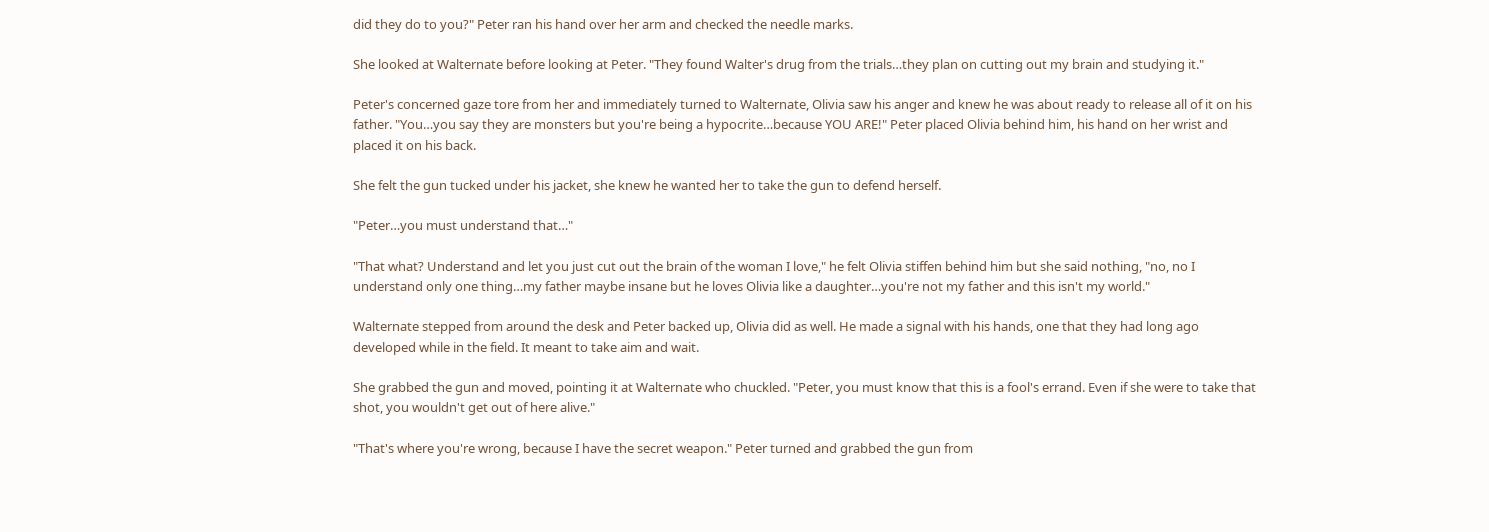did they do to you?" Peter ran his hand over her arm and checked the needle marks.

She looked at Walternate before looking at Peter. "They found Walter's drug from the trials…they plan on cutting out my brain and studying it."

Peter's concerned gaze tore from her and immediately turned to Walternate, Olivia saw his anger and knew he was about ready to release all of it on his father. "You…you say they are monsters but you're being a hypocrite…because YOU ARE!" Peter placed Olivia behind him, his hand on her wrist and placed it on his back.

She felt the gun tucked under his jacket, she knew he wanted her to take the gun to defend herself.

"Peter…you must understand that…"

"That what? Understand and let you just cut out the brain of the woman I love," he felt Olivia stiffen behind him but she said nothing, "no, no I understand only one thing…my father maybe insane but he loves Olivia like a daughter…you're not my father and this isn't my world."

Walternate stepped from around the desk and Peter backed up, Olivia did as well. He made a signal with his hands, one that they had long ago developed while in the field. It meant to take aim and wait.

She grabbed the gun and moved, pointing it at Walternate who chuckled. "Peter, you must know that this is a fool's errand. Even if she were to take that shot, you wouldn't get out of here alive."

"That's where you're wrong, because I have the secret weapon." Peter turned and grabbed the gun from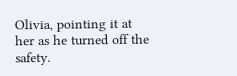Olivia, pointing it at her as he turned off the safety.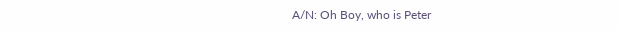A/N: Oh Boy, who is Peter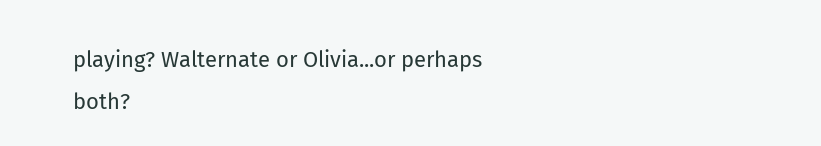playing? Walternate or Olivia...or perhaps both?